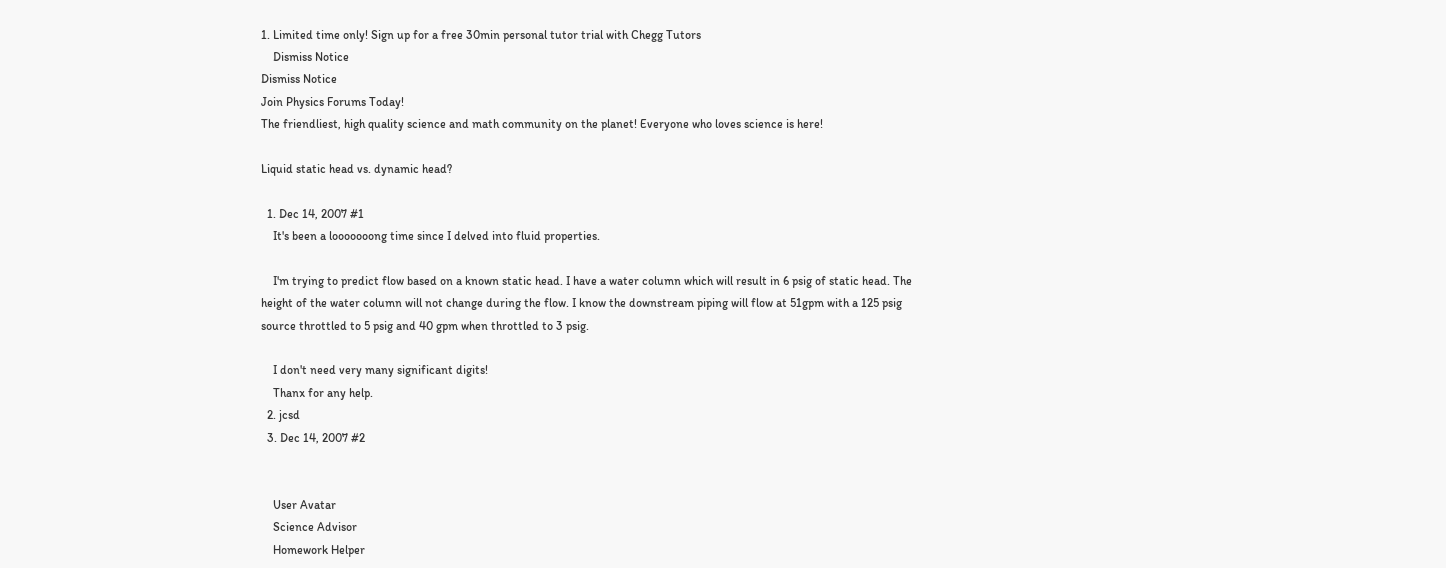1. Limited time only! Sign up for a free 30min personal tutor trial with Chegg Tutors
    Dismiss Notice
Dismiss Notice
Join Physics Forums Today!
The friendliest, high quality science and math community on the planet! Everyone who loves science is here!

Liquid static head vs. dynamic head?

  1. Dec 14, 2007 #1
    It's been a looooooong time since I delved into fluid properties.

    I'm trying to predict flow based on a known static head. I have a water column which will result in 6 psig of static head. The height of the water column will not change during the flow. I know the downstream piping will flow at 51gpm with a 125 psig source throttled to 5 psig and 40 gpm when throttled to 3 psig.

    I don't need very many significant digits!
    Thanx for any help.
  2. jcsd
  3. Dec 14, 2007 #2


    User Avatar
    Science Advisor
    Homework Helper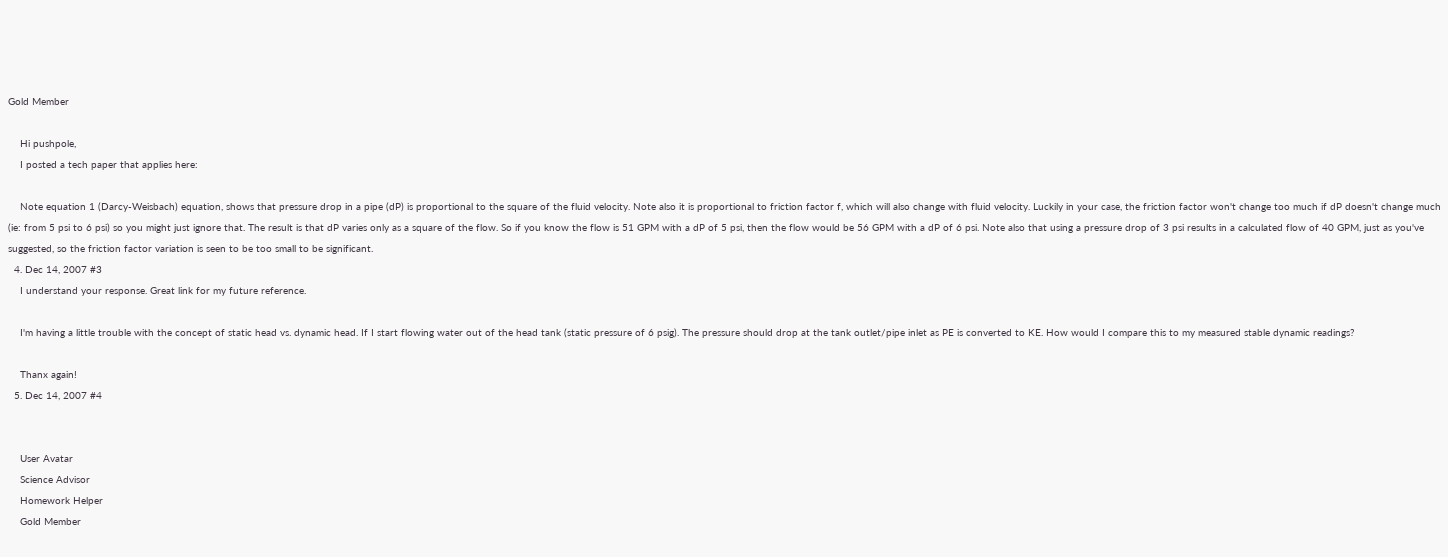Gold Member

    Hi pushpole,
    I posted a tech paper that applies here:

    Note equation 1 (Darcy-Weisbach) equation, shows that pressure drop in a pipe (dP) is proportional to the square of the fluid velocity. Note also it is proportional to friction factor f, which will also change with fluid velocity. Luckily in your case, the friction factor won't change too much if dP doesn't change much (ie: from 5 psi to 6 psi) so you might just ignore that. The result is that dP varies only as a square of the flow. So if you know the flow is 51 GPM with a dP of 5 psi, then the flow would be 56 GPM with a dP of 6 psi. Note also that using a pressure drop of 3 psi results in a calculated flow of 40 GPM, just as you've suggested, so the friction factor variation is seen to be too small to be significant.
  4. Dec 14, 2007 #3
    I understand your response. Great link for my future reference.

    I'm having a little trouble with the concept of static head vs. dynamic head. If I start flowing water out of the head tank (static pressure of 6 psig). The pressure should drop at the tank outlet/pipe inlet as PE is converted to KE. How would I compare this to my measured stable dynamic readings?

    Thanx again!
  5. Dec 14, 2007 #4


    User Avatar
    Science Advisor
    Homework Helper
    Gold Member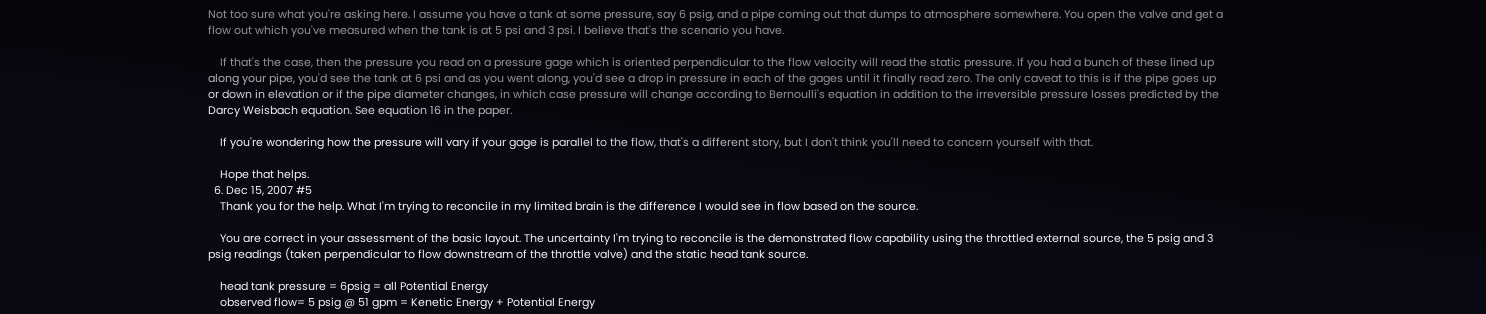Not too sure what you're asking here. I assume you have a tank at some pressure, say 6 psig, and a pipe coming out that dumps to atmosphere somewhere. You open the valve and get a flow out which you've measured when the tank is at 5 psi and 3 psi. I believe that's the scenario you have.

    If that's the case, then the pressure you read on a pressure gage which is oriented perpendicular to the flow velocity will read the static pressure. If you had a bunch of these lined up along your pipe, you'd see the tank at 6 psi and as you went along, you'd see a drop in pressure in each of the gages until it finally read zero. The only caveat to this is if the pipe goes up or down in elevation or if the pipe diameter changes, in which case pressure will change according to Bernoulli's equation in addition to the irreversible pressure losses predicted by the Darcy Weisbach equation. See equation 16 in the paper.

    If you're wondering how the pressure will vary if your gage is parallel to the flow, that's a different story, but I don't think you'll need to concern yourself with that.

    Hope that helps.
  6. Dec 15, 2007 #5
    Thank you for the help. What I'm trying to reconcile in my limited brain is the difference I would see in flow based on the source.

    You are correct in your assessment of the basic layout. The uncertainty I'm trying to reconcile is the demonstrated flow capability using the throttled external source, the 5 psig and 3 psig readings (taken perpendicular to flow downstream of the throttle valve) and the static head tank source.

    head tank pressure = 6psig = all Potential Energy
    observed flow= 5 psig @ 51 gpm = Kenetic Energy + Potential Energy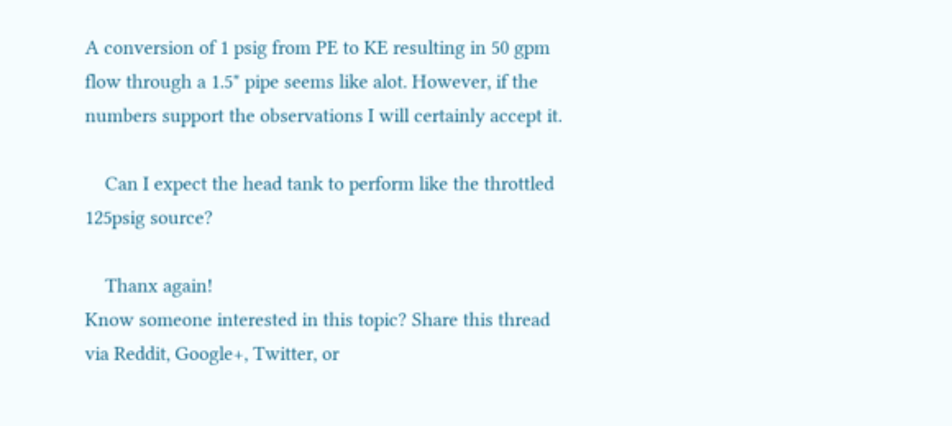A conversion of 1 psig from PE to KE resulting in 50 gpm flow through a 1.5" pipe seems like alot. However, if the numbers support the observations I will certainly accept it.

    Can I expect the head tank to perform like the throttled 125psig source?

    Thanx again!
Know someone interested in this topic? Share this thread via Reddit, Google+, Twitter, or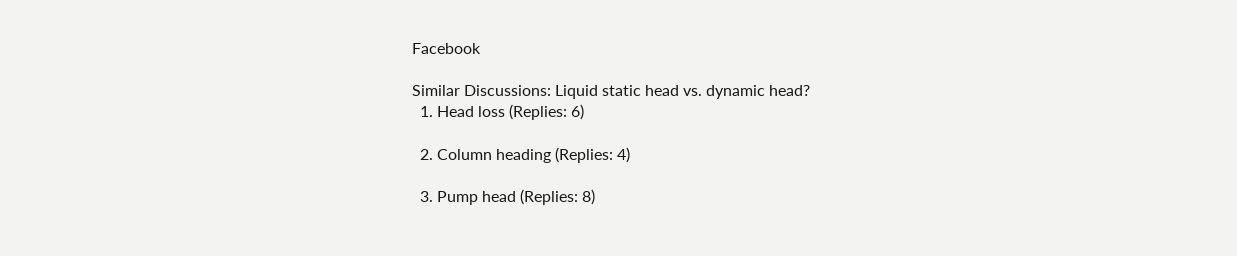Facebook

Similar Discussions: Liquid static head vs. dynamic head?
  1. Head loss (Replies: 6)

  2. Column heading (Replies: 4)

  3. Pump head (Replies: 8)